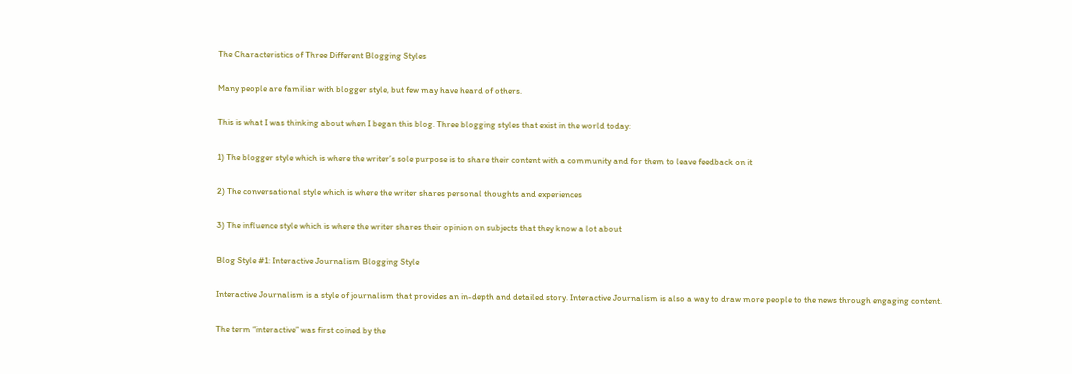The Characteristics of Three Different Blogging Styles

Many people are familiar with blogger style, but few may have heard of others.

This is what I was thinking about when I began this blog. Three blogging styles that exist in the world today:

1) The blogger style which is where the writer’s sole purpose is to share their content with a community and for them to leave feedback on it

2) The conversational style which is where the writer shares personal thoughts and experiences

3) The influence style which is where the writer shares their opinion on subjects that they know a lot about

Blog Style #1: Interactive Journalism Blogging Style

Interactive Journalism is a style of journalism that provides an in-depth and detailed story. Interactive Journalism is also a way to draw more people to the news through engaging content.

The term “interactive” was first coined by the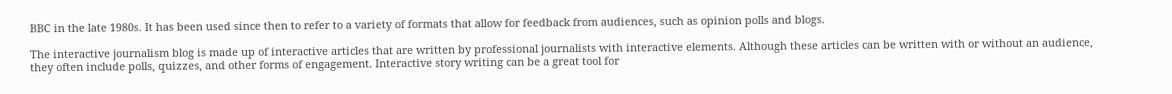BBC in the late 1980s. It has been used since then to refer to a variety of formats that allow for feedback from audiences, such as opinion polls and blogs.

The interactive journalism blog is made up of interactive articles that are written by professional journalists with interactive elements. Although these articles can be written with or without an audience, they often include polls, quizzes, and other forms of engagement. Interactive story writing can be a great tool for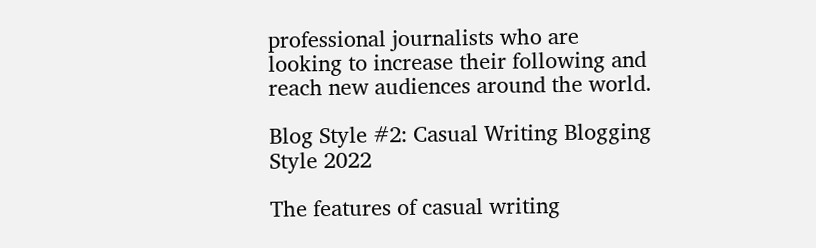professional journalists who are looking to increase their following and reach new audiences around the world.

Blog Style #2: Casual Writing Blogging Style 2022

The features of casual writing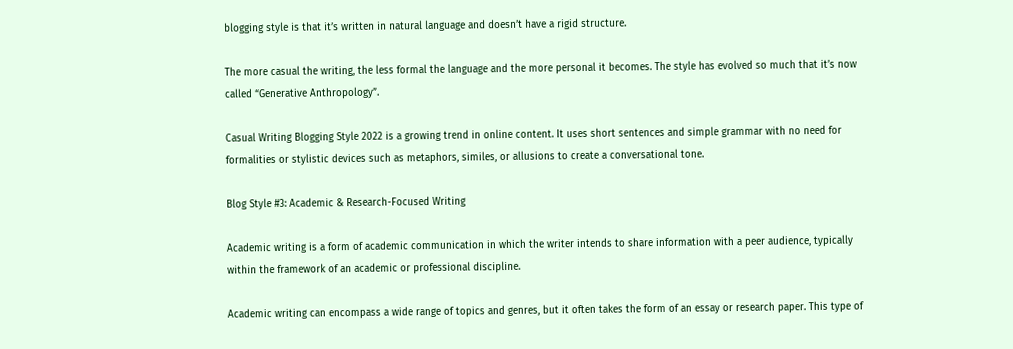blogging style is that it’s written in natural language and doesn’t have a rigid structure.

The more casual the writing, the less formal the language and the more personal it becomes. The style has evolved so much that it’s now called “Generative Anthropology”.

Casual Writing Blogging Style 2022 is a growing trend in online content. It uses short sentences and simple grammar with no need for formalities or stylistic devices such as metaphors, similes, or allusions to create a conversational tone.

Blog Style #3: Academic & Research-Focused Writing

Academic writing is a form of academic communication in which the writer intends to share information with a peer audience, typically within the framework of an academic or professional discipline.

Academic writing can encompass a wide range of topics and genres, but it often takes the form of an essay or research paper. This type of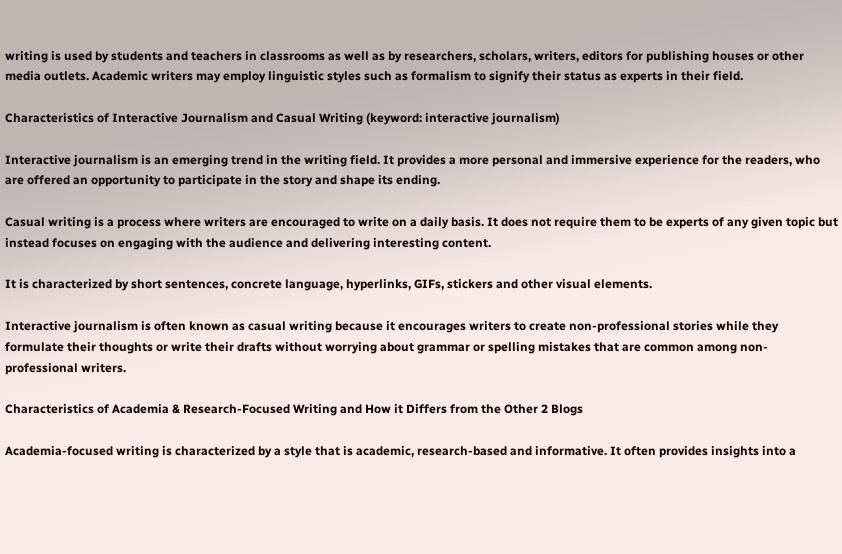writing is used by students and teachers in classrooms as well as by researchers, scholars, writers, editors for publishing houses or other media outlets. Academic writers may employ linguistic styles such as formalism to signify their status as experts in their field.

Characteristics of Interactive Journalism and Casual Writing (keyword: interactive journalism)

Interactive journalism is an emerging trend in the writing field. It provides a more personal and immersive experience for the readers, who are offered an opportunity to participate in the story and shape its ending.

Casual writing is a process where writers are encouraged to write on a daily basis. It does not require them to be experts of any given topic but instead focuses on engaging with the audience and delivering interesting content.

It is characterized by short sentences, concrete language, hyperlinks, GIFs, stickers and other visual elements.

Interactive journalism is often known as casual writing because it encourages writers to create non-professional stories while they formulate their thoughts or write their drafts without worrying about grammar or spelling mistakes that are common among non-professional writers.

Characteristics of Academia & Research-Focused Writing and How it Differs from the Other 2 Blogs

Academia-focused writing is characterized by a style that is academic, research-based and informative. It often provides insights into a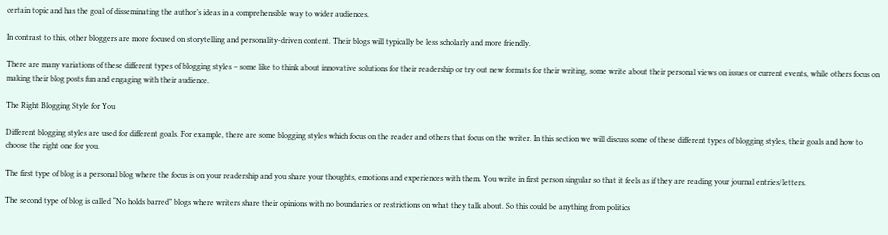certain topic and has the goal of disseminating the author’s ideas in a comprehensible way to wider audiences.

In contrast to this, other bloggers are more focused on storytelling and personality-driven content. Their blogs will typically be less scholarly and more friendly.

There are many variations of these different types of blogging styles – some like to think about innovative solutions for their readership or try out new formats for their writing, some write about their personal views on issues or current events, while others focus on making their blog posts fun and engaging with their audience.

The Right Blogging Style for You

Different blogging styles are used for different goals. For example, there are some blogging styles which focus on the reader and others that focus on the writer. In this section we will discuss some of these different types of blogging styles, their goals and how to choose the right one for you.

The first type of blog is a personal blog where the focus is on your readership and you share your thoughts, emotions and experiences with them. You write in first person singular so that it feels as if they are reading your journal entries/letters.

The second type of blog is called “No holds barred” blogs where writers share their opinions with no boundaries or restrictions on what they talk about. So this could be anything from politics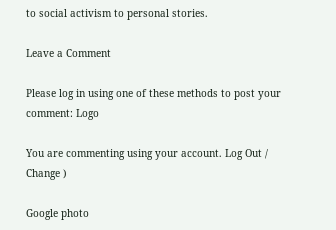to social activism to personal stories.

Leave a Comment

Please log in using one of these methods to post your comment: Logo

You are commenting using your account. Log Out /  Change )

Google photo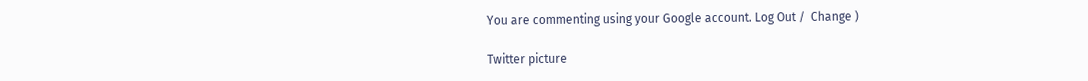You are commenting using your Google account. Log Out /  Change )

Twitter picture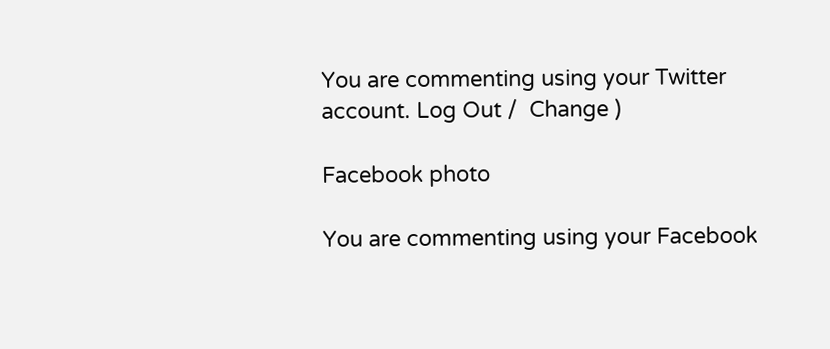You are commenting using your Twitter account. Log Out /  Change )

Facebook photo

You are commenting using your Facebook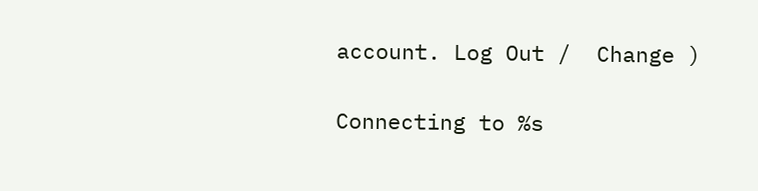account. Log Out /  Change )

Connecting to %s